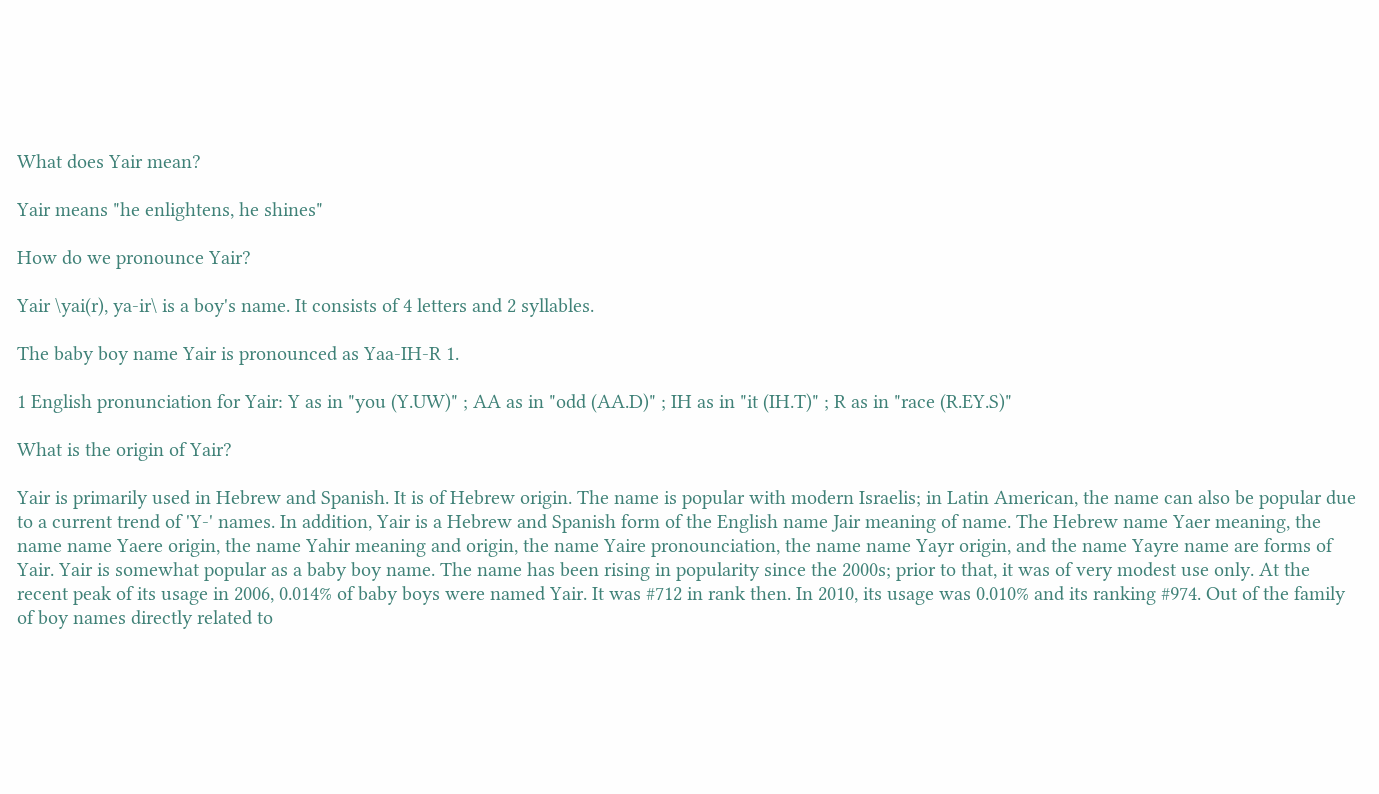What does Yair mean?

Yair means "he enlightens, he shines"

How do we pronounce Yair?

Yair \yai(r), ya-ir\ is a boy's name. It consists of 4 letters and 2 syllables.

The baby boy name Yair is pronounced as Yaa-IH-R 1.

1 English pronunciation for Yair: Y as in "you (Y.UW)" ; AA as in "odd (AA.D)" ; IH as in "it (IH.T)" ; R as in "race (R.EY.S)"

What is the origin of Yair?

Yair is primarily used in Hebrew and Spanish. It is of Hebrew origin. The name is popular with modern Israelis; in Latin American, the name can also be popular due to a current trend of 'Y-' names. In addition, Yair is a Hebrew and Spanish form of the English name Jair meaning of name. The Hebrew name Yaer meaning, the name name Yaere origin, the name Yahir meaning and origin, the name Yaire pronounciation, the name name Yayr origin, and the name Yayre name are forms of Yair. Yair is somewhat popular as a baby boy name. The name has been rising in popularity since the 2000s; prior to that, it was of very modest use only. At the recent peak of its usage in 2006, 0.014% of baby boys were named Yair. It was #712 in rank then. In 2010, its usage was 0.010% and its ranking #974. Out of the family of boy names directly related to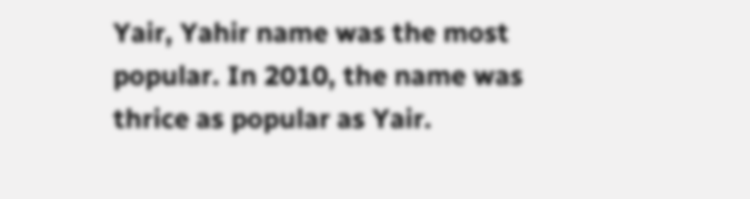Yair, Yahir name was the most popular. In 2010, the name was thrice as popular as Yair.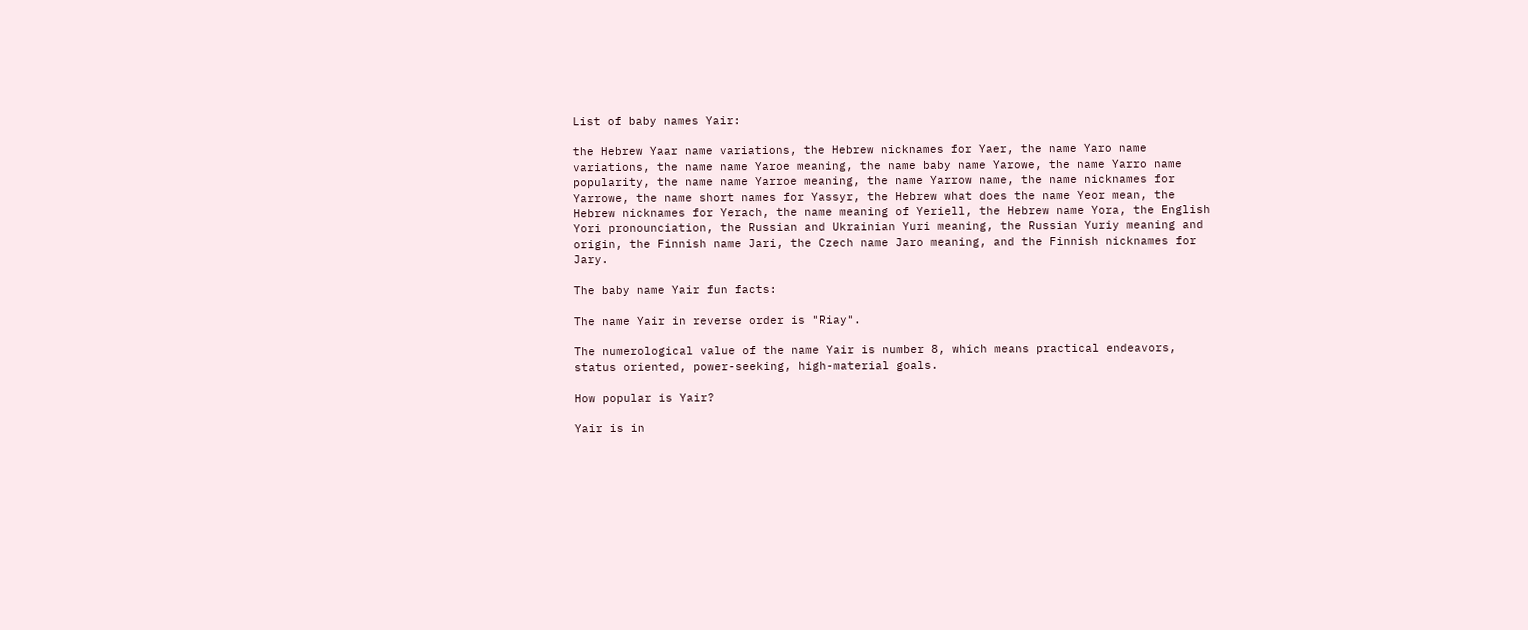List of baby names Yair:

the Hebrew Yaar name variations, the Hebrew nicknames for Yaer, the name Yaro name variations, the name name Yaroe meaning, the name baby name Yarowe, the name Yarro name popularity, the name name Yarroe meaning, the name Yarrow name, the name nicknames for Yarrowe, the name short names for Yassyr, the Hebrew what does the name Yeor mean, the Hebrew nicknames for Yerach, the name meaning of Yeriell, the Hebrew name Yora, the English Yori pronounciation, the Russian and Ukrainian Yuri meaning, the Russian Yuriy meaning and origin, the Finnish name Jari, the Czech name Jaro meaning, and the Finnish nicknames for Jary.

The baby name Yair fun facts:

The name Yair in reverse order is "Riay".

The numerological value of the name Yair is number 8, which means practical endeavors, status oriented, power-seeking, high-material goals.

How popular is Yair?

Yair is in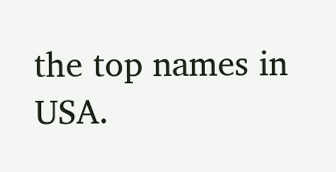the top names in USA.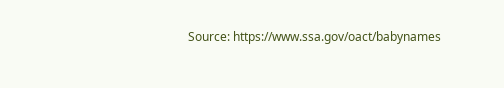Source: https://www.ssa.gov/oact/babynames